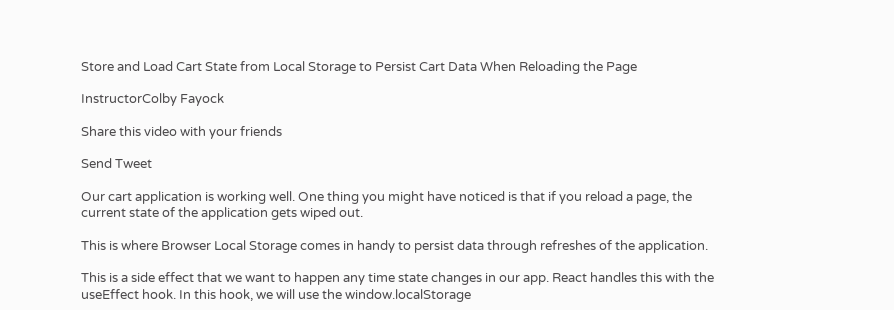Store and Load Cart State from Local Storage to Persist Cart Data When Reloading the Page

InstructorColby Fayock

Share this video with your friends

Send Tweet

Our cart application is working well. One thing you might have noticed is that if you reload a page, the current state of the application gets wiped out.

This is where Browser Local Storage comes in handy to persist data through refreshes of the application.

This is a side effect that we want to happen any time state changes in our app. React handles this with the useEffect hook. In this hook, we will use the window.localStorage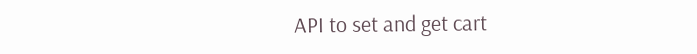API to set and get cart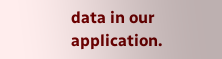data in our application.